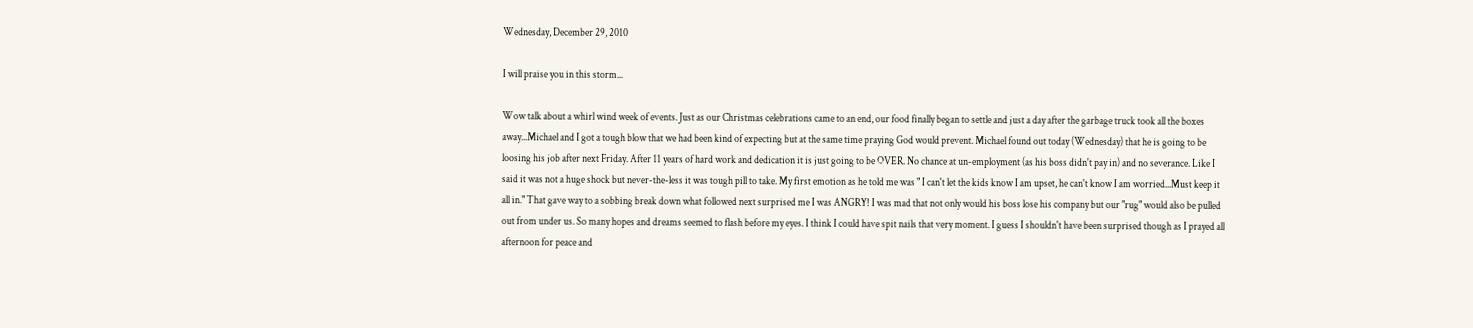Wednesday, December 29, 2010

I will praise you in this storm...

Wow talk about a whirl wind week of events. Just as our Christmas celebrations came to an end, our food finally began to settle and just a day after the garbage truck took all the boxes away...Michael and I got a tough blow that we had been kind of expecting but at the same time praying God would prevent. Michael found out today (Wednesday) that he is going to be loosing his job after next Friday. After 11 years of hard work and dedication it is just going to be OVER. No chance at un-employment (as his boss didn't pay in) and no severance. Like I said it was not a huge shock but never-the-less it was tough pill to take. My first emotion as he told me was " I can't let the kids know I am upset, he can't know I am worried...Must keep it all in." That gave way to a sobbing break down what followed next surprised me I was ANGRY! I was mad that not only would his boss lose his company but our "rug" would also be pulled out from under us. So many hopes and dreams seemed to flash before my eyes. I think I could have spit nails that very moment. I guess I shouldn't have been surprised though as I prayed all afternoon for peace and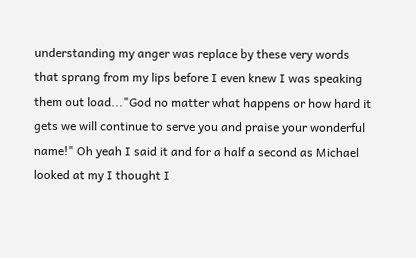understanding my anger was replace by these very words that sprang from my lips before I even knew I was speaking them out load..."God no matter what happens or how hard it gets we will continue to serve you and praise your wonderful name!" Oh yeah I said it and for a half a second as Michael looked at my I thought I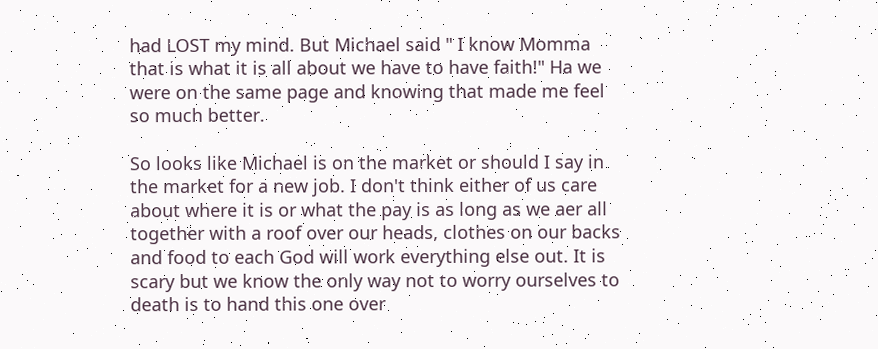had LOST my mind. But Michael said " I know Momma that is what it is all about we have to have faith!" Ha we were on the same page and knowing that made me feel so much better.

So looks like Michael is on the market or should I say in the market for a new job. I don't think either of us care about where it is or what the pay is as long as we aer all together with a roof over our heads, clothes on our backs and food to each God will work everything else out. It is scary but we know the only way not to worry ourselves to death is to hand this one over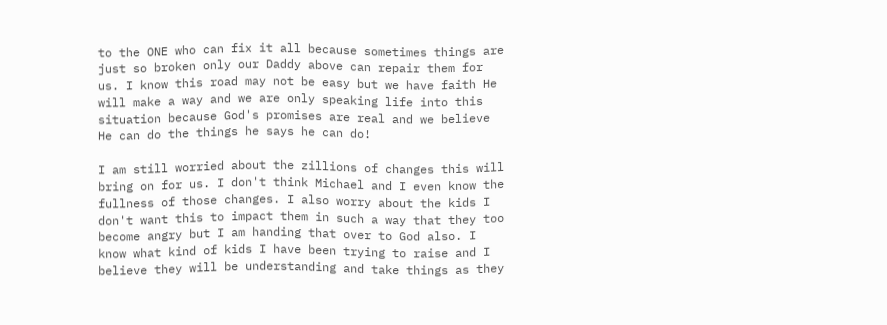to the ONE who can fix it all because sometimes things are just so broken only our Daddy above can repair them for us. I know this road may not be easy but we have faith He will make a way and we are only speaking life into this situation because God's promises are real and we believe He can do the things he says he can do!

I am still worried about the zillions of changes this will bring on for us. I don't think Michael and I even know the fullness of those changes. I also worry about the kids I don't want this to impact them in such a way that they too become angry but I am handing that over to God also. I know what kind of kids I have been trying to raise and I believe they will be understanding and take things as they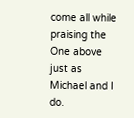come all while praising the One above just as Michael and I do.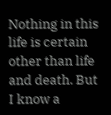Nothing in this life is certain other than life and death. But I know a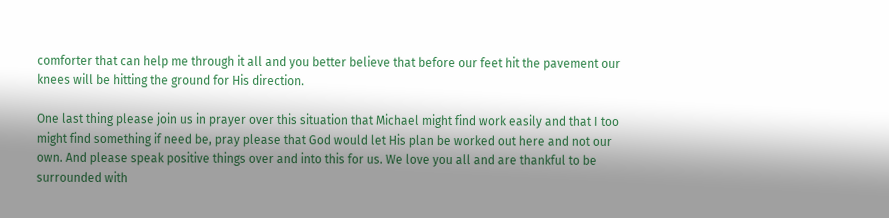comforter that can help me through it all and you better believe that before our feet hit the pavement our knees will be hitting the ground for His direction.

One last thing please join us in prayer over this situation that Michael might find work easily and that I too might find something if need be, pray please that God would let His plan be worked out here and not our own. And please speak positive things over and into this for us. We love you all and are thankful to be surrounded with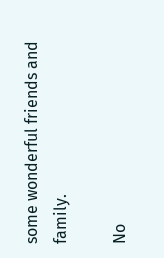some wonderful friends and family.

No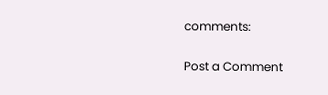comments:

Post a Comment